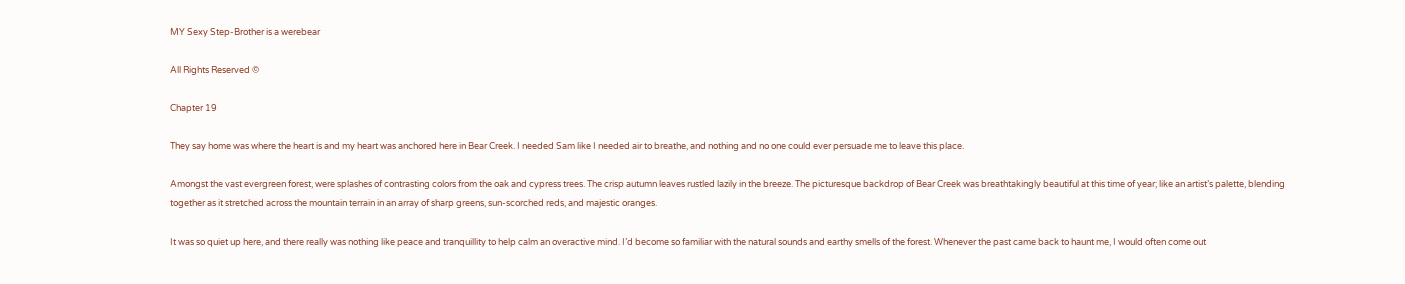MY Sexy Step-Brother is a werebear

All Rights Reserved ©

Chapter 19

They say home was where the heart is and my heart was anchored here in Bear Creek. I needed Sam like I needed air to breathe, and nothing and no one could ever persuade me to leave this place.

Amongst the vast evergreen forest, were splashes of contrasting colors from the oak and cypress trees. The crisp autumn leaves rustled lazily in the breeze. The picturesque backdrop of Bear Creek was breathtakingly beautiful at this time of year; like an artist’s palette, blending together as it stretched across the mountain terrain in an array of sharp greens, sun-scorched reds, and majestic oranges.

It was so quiet up here, and there really was nothing like peace and tranquillity to help calm an overactive mind. I’d become so familiar with the natural sounds and earthy smells of the forest. Whenever the past came back to haunt me, I would often come out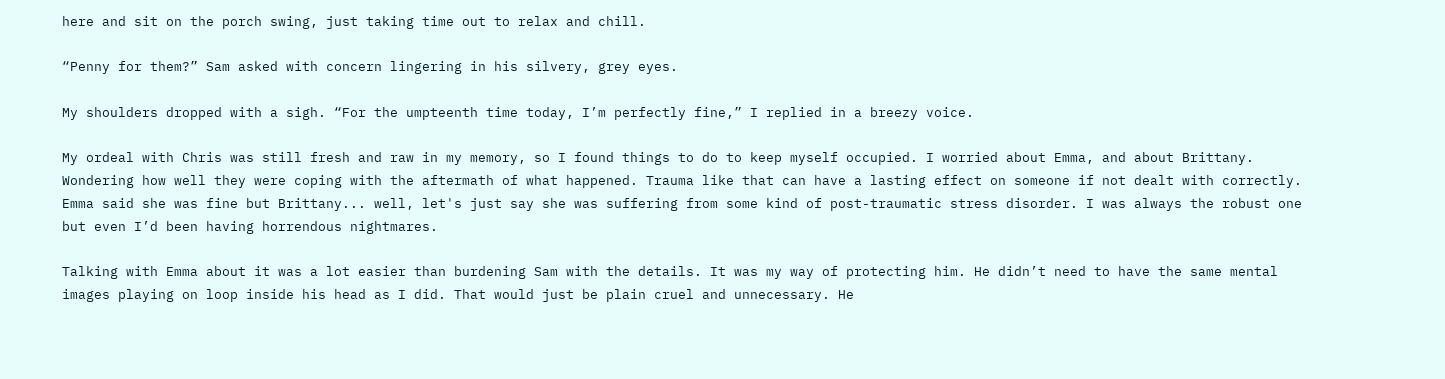here and sit on the porch swing, just taking time out to relax and chill.

“Penny for them?” Sam asked with concern lingering in his silvery, grey eyes.

My shoulders dropped with a sigh. “For the umpteenth time today, I’m perfectly fine,” I replied in a breezy voice.

My ordeal with Chris was still fresh and raw in my memory, so I found things to do to keep myself occupied. I worried about Emma, and about Brittany. Wondering how well they were coping with the aftermath of what happened. Trauma like that can have a lasting effect on someone if not dealt with correctly. Emma said she was fine but Brittany... well, let's just say she was suffering from some kind of post-traumatic stress disorder. I was always the robust one but even I’d been having horrendous nightmares.

Talking with Emma about it was a lot easier than burdening Sam with the details. It was my way of protecting him. He didn’t need to have the same mental images playing on loop inside his head as I did. That would just be plain cruel and unnecessary. He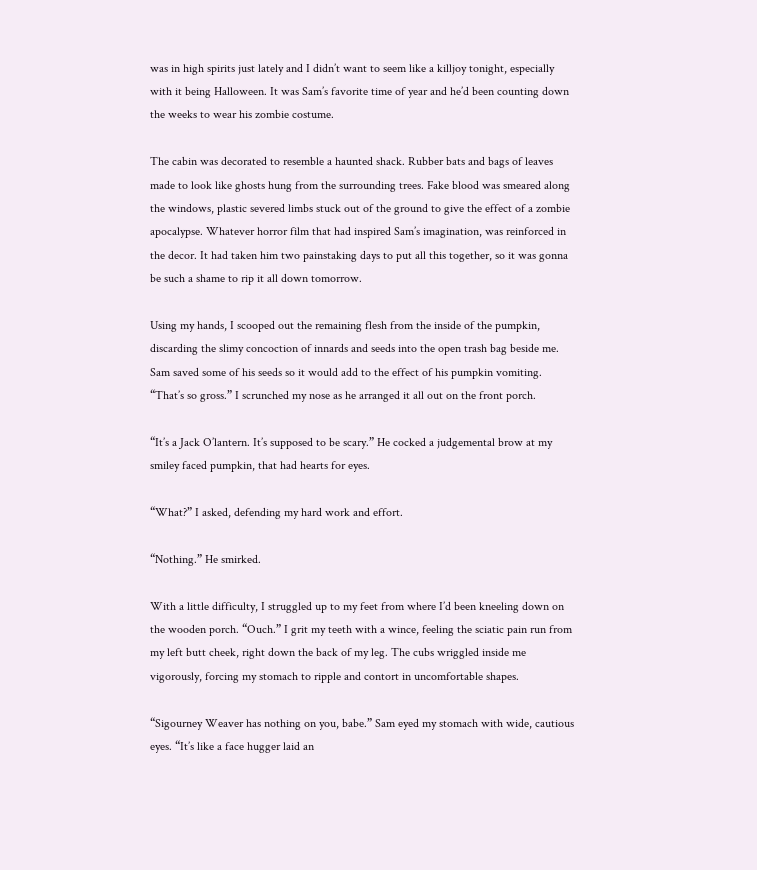was in high spirits just lately and I didn’t want to seem like a killjoy tonight, especially with it being Halloween. It was Sam’s favorite time of year and he’d been counting down the weeks to wear his zombie costume.

The cabin was decorated to resemble a haunted shack. Rubber bats and bags of leaves made to look like ghosts hung from the surrounding trees. Fake blood was smeared along the windows, plastic severed limbs stuck out of the ground to give the effect of a zombie apocalypse. Whatever horror film that had inspired Sam’s imagination, was reinforced in the decor. It had taken him two painstaking days to put all this together, so it was gonna be such a shame to rip it all down tomorrow.

Using my hands, I scooped out the remaining flesh from the inside of the pumpkin, discarding the slimy concoction of innards and seeds into the open trash bag beside me. Sam saved some of his seeds so it would add to the effect of his pumpkin vomiting. “That’s so gross.” I scrunched my nose as he arranged it all out on the front porch.

“It’s a Jack O’lantern. It’s supposed to be scary.” He cocked a judgemental brow at my smiley faced pumpkin, that had hearts for eyes.

“What?” I asked, defending my hard work and effort.

“Nothing.” He smirked.

With a little difficulty, I struggled up to my feet from where I’d been kneeling down on the wooden porch. “Ouch.” I grit my teeth with a wince, feeling the sciatic pain run from my left butt cheek, right down the back of my leg. The cubs wriggled inside me vigorously, forcing my stomach to ripple and contort in uncomfortable shapes.

“Sigourney Weaver has nothing on you, babe.” Sam eyed my stomach with wide, cautious eyes. “It’s like a face hugger laid an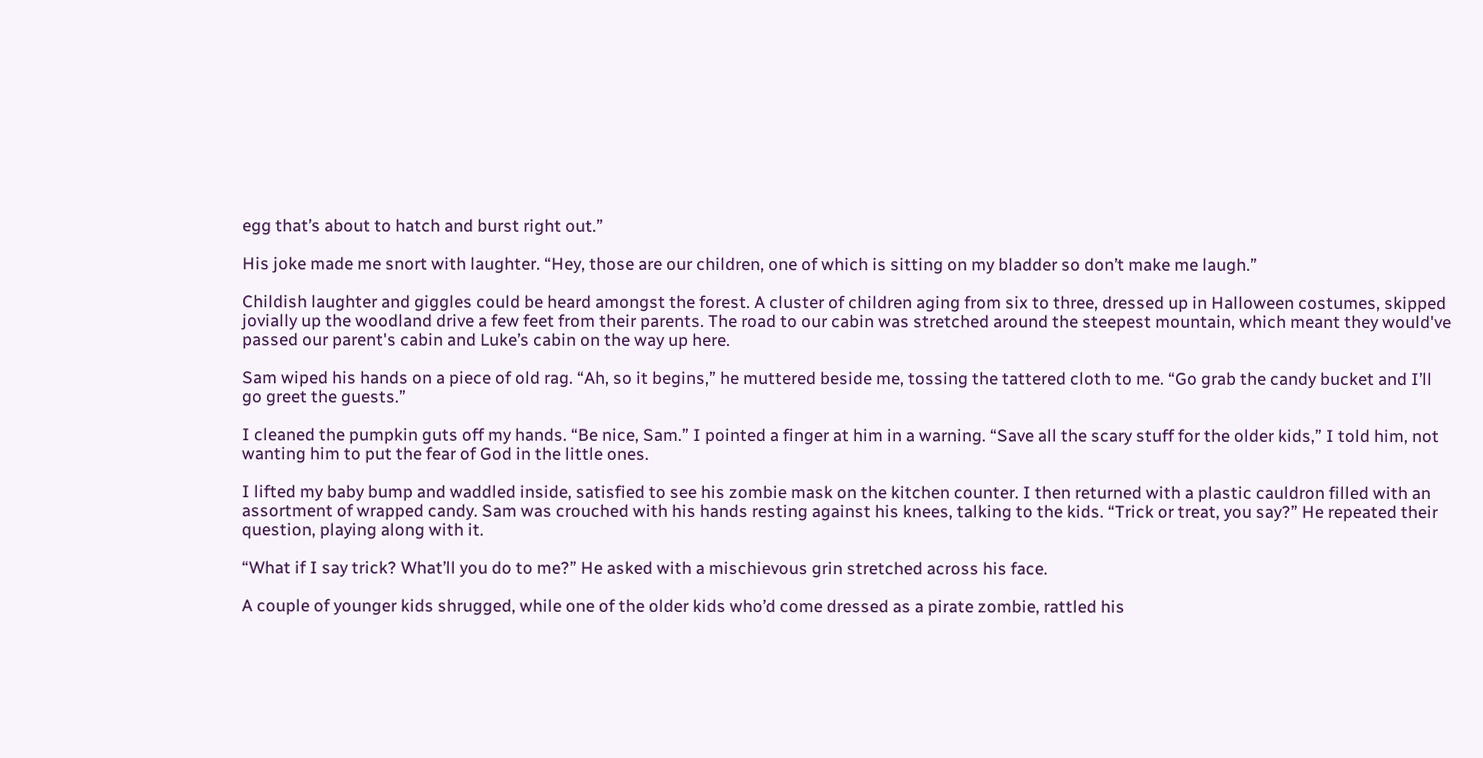egg that’s about to hatch and burst right out.”

His joke made me snort with laughter. “Hey, those are our children, one of which is sitting on my bladder so don’t make me laugh.”

Childish laughter and giggles could be heard amongst the forest. A cluster of children aging from six to three, dressed up in Halloween costumes, skipped jovially up the woodland drive a few feet from their parents. The road to our cabin was stretched around the steepest mountain, which meant they would've passed our parent's cabin and Luke’s cabin on the way up here.

Sam wiped his hands on a piece of old rag. “Ah, so it begins,” he muttered beside me, tossing the tattered cloth to me. “Go grab the candy bucket and I’ll go greet the guests.”

I cleaned the pumpkin guts off my hands. “Be nice, Sam.” I pointed a finger at him in a warning. “Save all the scary stuff for the older kids,” I told him, not wanting him to put the fear of God in the little ones.

I lifted my baby bump and waddled inside, satisfied to see his zombie mask on the kitchen counter. I then returned with a plastic cauldron filled with an assortment of wrapped candy. Sam was crouched with his hands resting against his knees, talking to the kids. “Trick or treat, you say?” He repeated their question, playing along with it.

“What if I say trick? What’ll you do to me?” He asked with a mischievous grin stretched across his face.

A couple of younger kids shrugged, while one of the older kids who’d come dressed as a pirate zombie, rattled his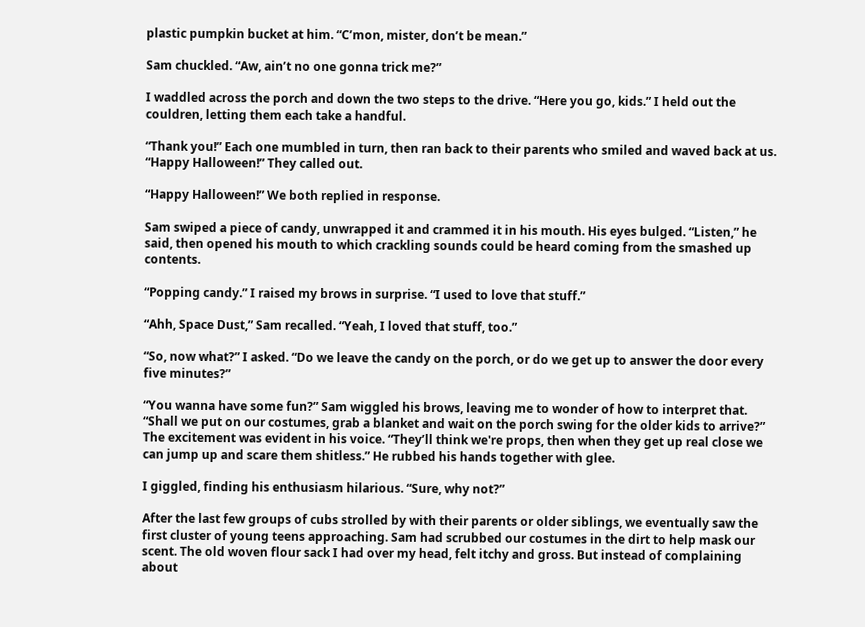plastic pumpkin bucket at him. “C’mon, mister, don’t be mean.”

Sam chuckled. “Aw, ain’t no one gonna trick me?”

I waddled across the porch and down the two steps to the drive. “Here you go, kids.” I held out the couldren, letting them each take a handful.

“Thank you!” Each one mumbled in turn, then ran back to their parents who smiled and waved back at us. “Happy Halloween!” They called out.

“Happy Halloween!” We both replied in response.

Sam swiped a piece of candy, unwrapped it and crammed it in his mouth. His eyes bulged. “Listen,” he said, then opened his mouth to which crackling sounds could be heard coming from the smashed up contents.

“Popping candy.” I raised my brows in surprise. “I used to love that stuff.”

“Ahh, Space Dust,” Sam recalled. “Yeah, I loved that stuff, too.”

“So, now what?” I asked. “Do we leave the candy on the porch, or do we get up to answer the door every five minutes?”

“You wanna have some fun?” Sam wiggled his brows, leaving me to wonder of how to interpret that. “Shall we put on our costumes, grab a blanket and wait on the porch swing for the older kids to arrive?” The excitement was evident in his voice. “They’ll think we're props, then when they get up real close we can jump up and scare them shitless.” He rubbed his hands together with glee.

I giggled, finding his enthusiasm hilarious. “Sure, why not?”

After the last few groups of cubs strolled by with their parents or older siblings, we eventually saw the first cluster of young teens approaching. Sam had scrubbed our costumes in the dirt to help mask our scent. The old woven flour sack I had over my head, felt itchy and gross. But instead of complaining about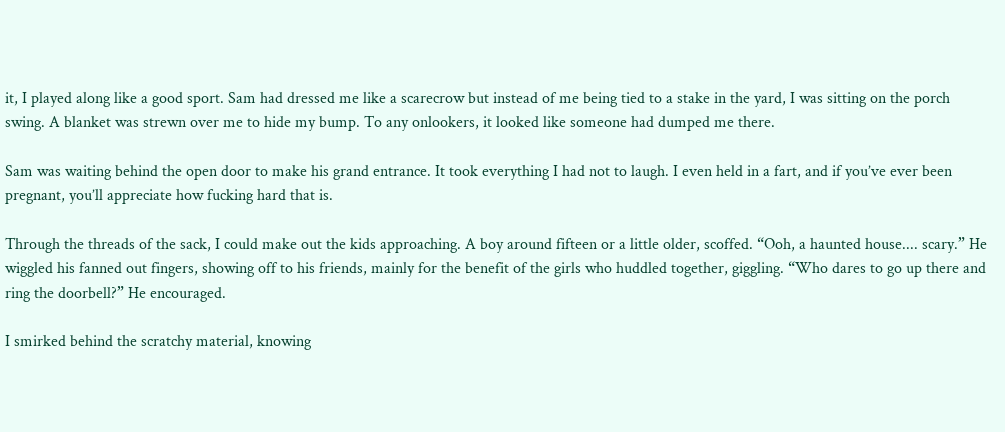it, I played along like a good sport. Sam had dressed me like a scarecrow but instead of me being tied to a stake in the yard, I was sitting on the porch swing. A blanket was strewn over me to hide my bump. To any onlookers, it looked like someone had dumped me there.

Sam was waiting behind the open door to make his grand entrance. It took everything I had not to laugh. I even held in a fart, and if you’ve ever been pregnant, you’ll appreciate how fucking hard that is.

Through the threads of the sack, I could make out the kids approaching. A boy around fifteen or a little older, scoffed. “Ooh, a haunted house.... scary.” He wiggled his fanned out fingers, showing off to his friends, mainly for the benefit of the girls who huddled together, giggling. “Who dares to go up there and ring the doorbell?” He encouraged.

I smirked behind the scratchy material, knowing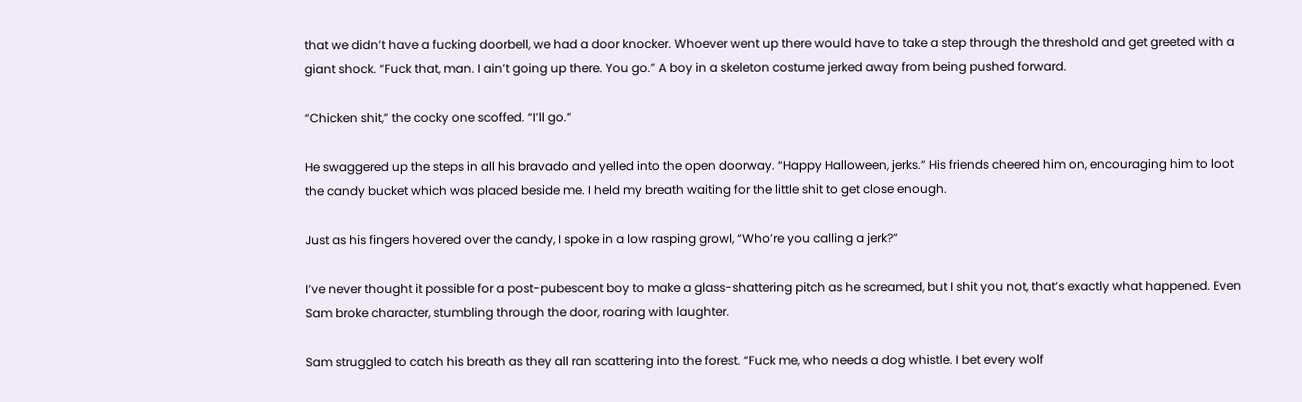that we didn’t have a fucking doorbell, we had a door knocker. Whoever went up there would have to take a step through the threshold and get greeted with a giant shock. “Fuck that, man. I ain’t going up there. You go.” A boy in a skeleton costume jerked away from being pushed forward.

“Chicken shit,” the cocky one scoffed. “I’ll go.”

He swaggered up the steps in all his bravado and yelled into the open doorway. “Happy Halloween, jerks.” His friends cheered him on, encouraging him to loot the candy bucket which was placed beside me. I held my breath waiting for the little shit to get close enough.

Just as his fingers hovered over the candy, I spoke in a low rasping growl, “Who’re you calling a jerk?”

I’ve never thought it possible for a post-pubescent boy to make a glass-shattering pitch as he screamed, but I shit you not, that’s exactly what happened. Even Sam broke character, stumbling through the door, roaring with laughter.

Sam struggled to catch his breath as they all ran scattering into the forest. “Fuck me, who needs a dog whistle. I bet every wolf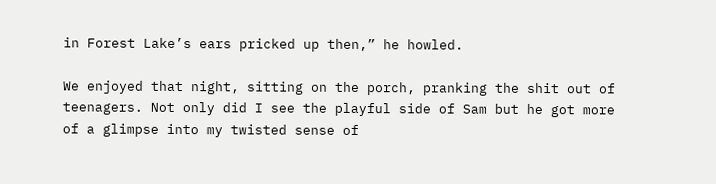in Forest Lake’s ears pricked up then,” he howled.

We enjoyed that night, sitting on the porch, pranking the shit out of teenagers. Not only did I see the playful side of Sam but he got more of a glimpse into my twisted sense of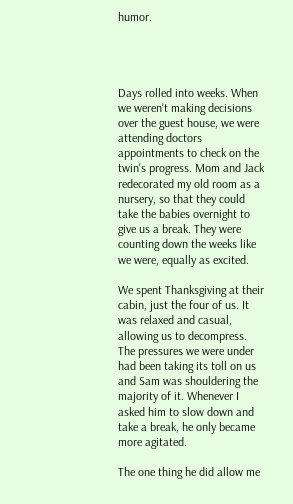humor.




Days rolled into weeks. When we weren't making decisions over the guest house, we were attending doctors appointments to check on the twin's progress. Mom and Jack redecorated my old room as a nursery, so that they could take the babies overnight to give us a break. They were counting down the weeks like we were, equally as excited.

We spent Thanksgiving at their cabin, just the four of us. It was relaxed and casual, allowing us to decompress. The pressures we were under had been taking its toll on us and Sam was shouldering the majority of it. Whenever I asked him to slow down and take a break, he only became more agitated.

The one thing he did allow me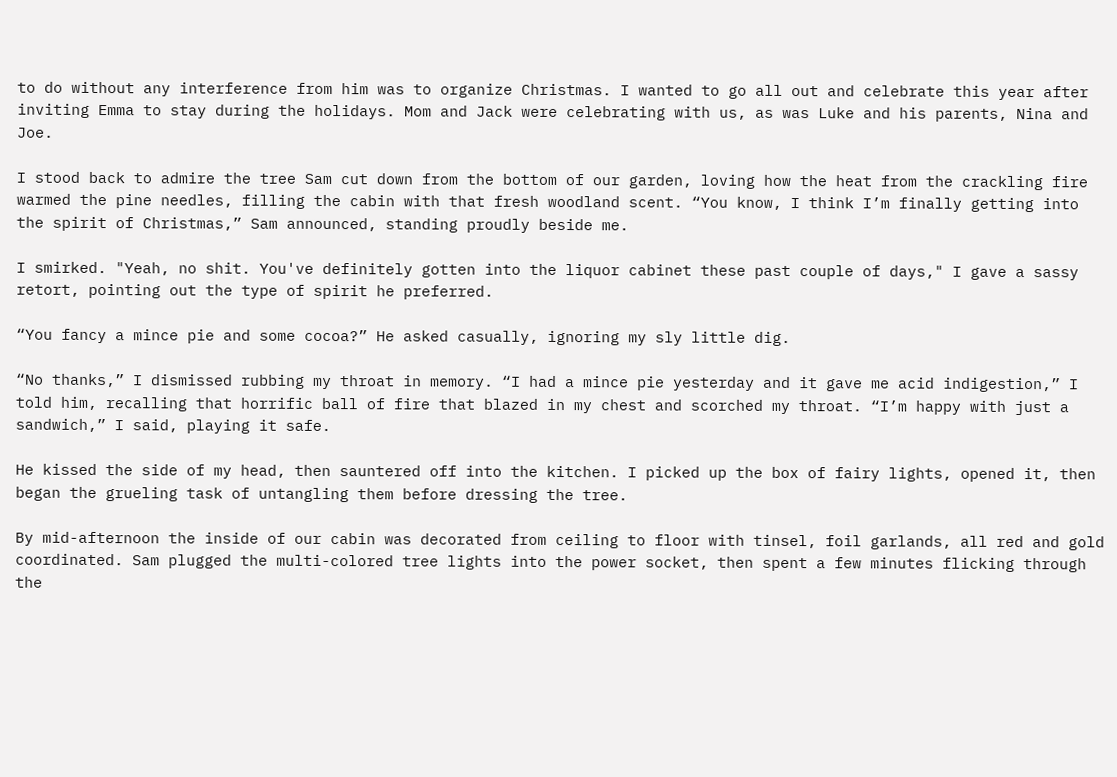to do without any interference from him was to organize Christmas. I wanted to go all out and celebrate this year after inviting Emma to stay during the holidays. Mom and Jack were celebrating with us, as was Luke and his parents, Nina and Joe.

I stood back to admire the tree Sam cut down from the bottom of our garden, loving how the heat from the crackling fire warmed the pine needles, filling the cabin with that fresh woodland scent. “You know, I think I’m finally getting into the spirit of Christmas,” Sam announced, standing proudly beside me.

I smirked. "Yeah, no shit. You've definitely gotten into the liquor cabinet these past couple of days," I gave a sassy retort, pointing out the type of spirit he preferred.

“You fancy a mince pie and some cocoa?” He asked casually, ignoring my sly little dig.

“No thanks,” I dismissed rubbing my throat in memory. “I had a mince pie yesterday and it gave me acid indigestion,” I told him, recalling that horrific ball of fire that blazed in my chest and scorched my throat. “I’m happy with just a sandwich,” I said, playing it safe.

He kissed the side of my head, then sauntered off into the kitchen. I picked up the box of fairy lights, opened it, then began the grueling task of untangling them before dressing the tree.

By mid-afternoon the inside of our cabin was decorated from ceiling to floor with tinsel, foil garlands, all red and gold coordinated. Sam plugged the multi-colored tree lights into the power socket, then spent a few minutes flicking through the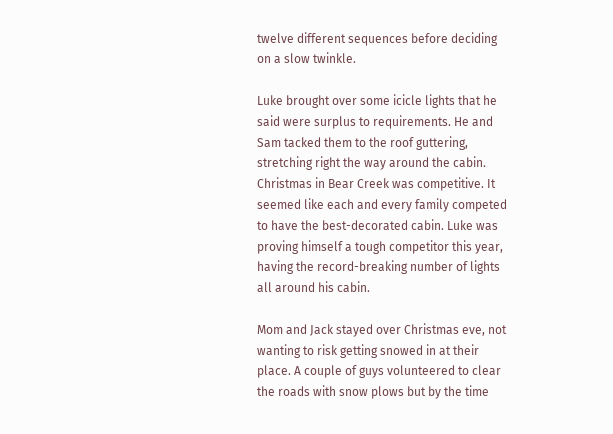twelve different sequences before deciding on a slow twinkle.

Luke brought over some icicle lights that he said were surplus to requirements. He and Sam tacked them to the roof guttering, stretching right the way around the cabin. Christmas in Bear Creek was competitive. It seemed like each and every family competed to have the best-decorated cabin. Luke was proving himself a tough competitor this year, having the record-breaking number of lights all around his cabin.

Mom and Jack stayed over Christmas eve, not wanting to risk getting snowed in at their place. A couple of guys volunteered to clear the roads with snow plows but by the time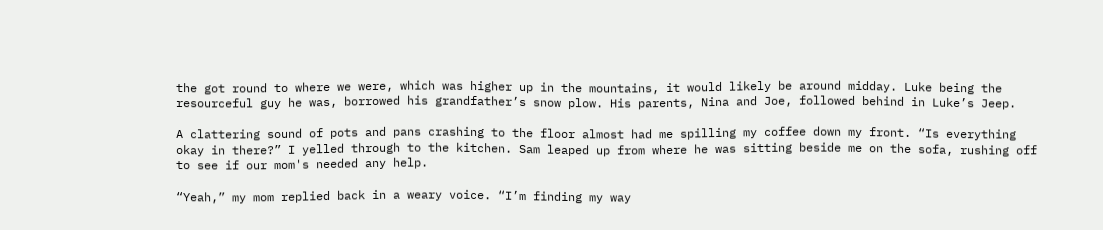the got round to where we were, which was higher up in the mountains, it would likely be around midday. Luke being the resourceful guy he was, borrowed his grandfather’s snow plow. His parents, Nina and Joe, followed behind in Luke’s Jeep.

A clattering sound of pots and pans crashing to the floor almost had me spilling my coffee down my front. “Is everything okay in there?” I yelled through to the kitchen. Sam leaped up from where he was sitting beside me on the sofa, rushing off to see if our mom's needed any help.

“Yeah,” my mom replied back in a weary voice. “I’m finding my way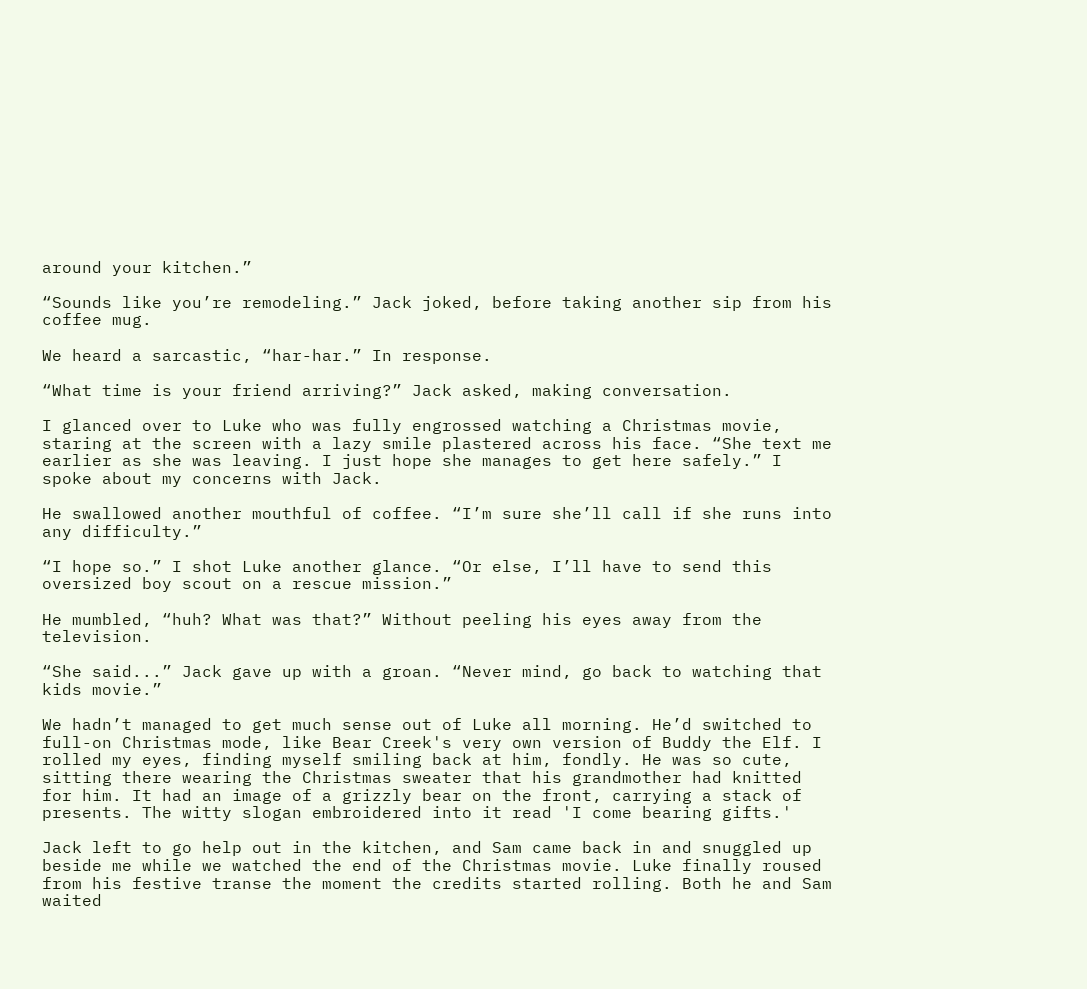around your kitchen.”

“Sounds like you’re remodeling.” Jack joked, before taking another sip from his coffee mug.

We heard a sarcastic, “har-har.” In response.

“What time is your friend arriving?” Jack asked, making conversation.

I glanced over to Luke who was fully engrossed watching a Christmas movie, staring at the screen with a lazy smile plastered across his face. “She text me earlier as she was leaving. I just hope she manages to get here safely.” I spoke about my concerns with Jack.

He swallowed another mouthful of coffee. “I’m sure she’ll call if she runs into any difficulty.”

“I hope so.” I shot Luke another glance. “Or else, I’ll have to send this oversized boy scout on a rescue mission.”

He mumbled, “huh? What was that?” Without peeling his eyes away from the television.

“She said...” Jack gave up with a groan. “Never mind, go back to watching that kids movie.”

We hadn’t managed to get much sense out of Luke all morning. He’d switched to full-on Christmas mode, like Bear Creek's very own version of Buddy the Elf. I rolled my eyes, finding myself smiling back at him, fondly. He was so cute, sitting there wearing the Christmas sweater that his grandmother had knitted for him. It had an image of a grizzly bear on the front, carrying a stack of presents. The witty slogan embroidered into it read 'I come bearing gifts.'

Jack left to go help out in the kitchen, and Sam came back in and snuggled up beside me while we watched the end of the Christmas movie. Luke finally roused from his festive transe the moment the credits started rolling. Both he and Sam waited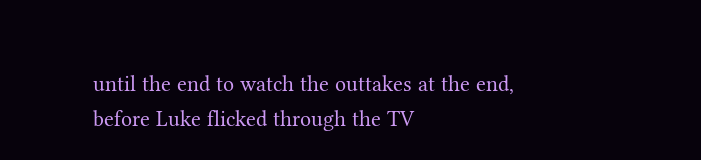until the end to watch the outtakes at the end, before Luke flicked through the TV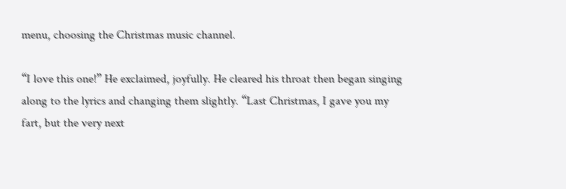menu, choosing the Christmas music channel.

“I love this one!” He exclaimed, joyfully. He cleared his throat then began singing along to the lyrics and changing them slightly. “Last Christmas, I gave you my fart, but the very next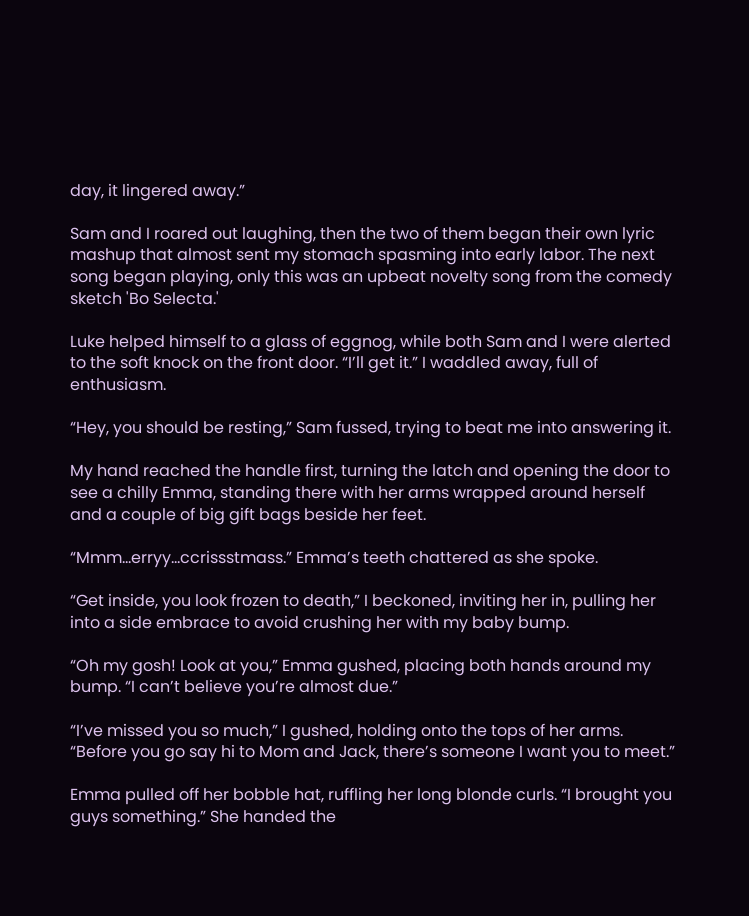day, it lingered away.”

Sam and I roared out laughing, then the two of them began their own lyric mashup that almost sent my stomach spasming into early labor. The next song began playing, only this was an upbeat novelty song from the comedy sketch 'Bo Selecta.'

Luke helped himself to a glass of eggnog, while both Sam and I were alerted to the soft knock on the front door. “I’ll get it.” I waddled away, full of enthusiasm.

“Hey, you should be resting,” Sam fussed, trying to beat me into answering it.

My hand reached the handle first, turning the latch and opening the door to see a chilly Emma, standing there with her arms wrapped around herself and a couple of big gift bags beside her feet.

“Mmm...erryy...ccrissstmass.” Emma’s teeth chattered as she spoke.

“Get inside, you look frozen to death,” I beckoned, inviting her in, pulling her into a side embrace to avoid crushing her with my baby bump.

“Oh my gosh! Look at you,” Emma gushed, placing both hands around my bump. “I can’t believe you’re almost due.”

“I’ve missed you so much,” I gushed, holding onto the tops of her arms. “Before you go say hi to Mom and Jack, there’s someone I want you to meet.”

Emma pulled off her bobble hat, ruffling her long blonde curls. “I brought you guys something.” She handed the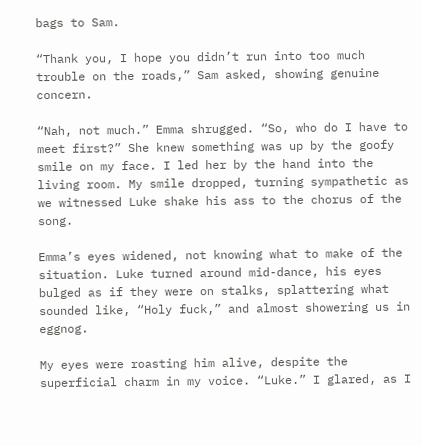bags to Sam.

“Thank you, I hope you didn’t run into too much trouble on the roads,” Sam asked, showing genuine concern.

“Nah, not much.” Emma shrugged. “So, who do I have to meet first?” She knew something was up by the goofy smile on my face. I led her by the hand into the living room. My smile dropped, turning sympathetic as we witnessed Luke shake his ass to the chorus of the song.

Emma’s eyes widened, not knowing what to make of the situation. Luke turned around mid-dance, his eyes bulged as if they were on stalks, splattering what sounded like, “Holy fuck,” and almost showering us in eggnog.

My eyes were roasting him alive, despite the superficial charm in my voice. “Luke.” I glared, as I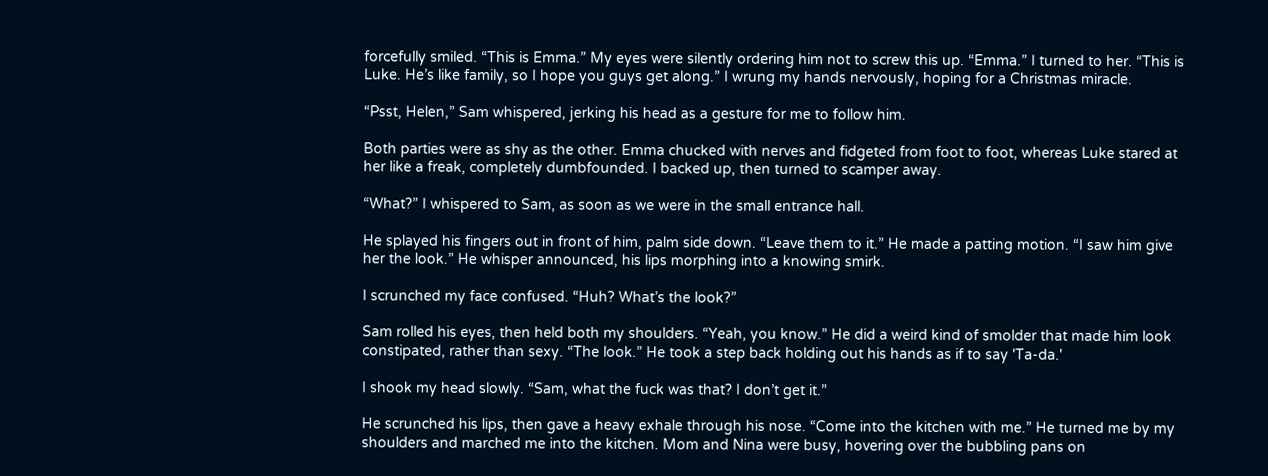forcefully smiled. “This is Emma.” My eyes were silently ordering him not to screw this up. “Emma.” I turned to her. “This is Luke. He’s like family, so I hope you guys get along.” I wrung my hands nervously, hoping for a Christmas miracle.

“Psst, Helen,” Sam whispered, jerking his head as a gesture for me to follow him.

Both parties were as shy as the other. Emma chucked with nerves and fidgeted from foot to foot, whereas Luke stared at her like a freak, completely dumbfounded. I backed up, then turned to scamper away.

“What?” I whispered to Sam, as soon as we were in the small entrance hall.

He splayed his fingers out in front of him, palm side down. “Leave them to it.” He made a patting motion. “I saw him give her the look.” He whisper announced, his lips morphing into a knowing smirk.

I scrunched my face confused. “Huh? What’s the look?”

Sam rolled his eyes, then held both my shoulders. “Yeah, you know.” He did a weird kind of smolder that made him look constipated, rather than sexy. “The look.” He took a step back holding out his hands as if to say 'Ta-da.'

I shook my head slowly. “Sam, what the fuck was that? I don’t get it.”

He scrunched his lips, then gave a heavy exhale through his nose. “Come into the kitchen with me.” He turned me by my shoulders and marched me into the kitchen. Mom and Nina were busy, hovering over the bubbling pans on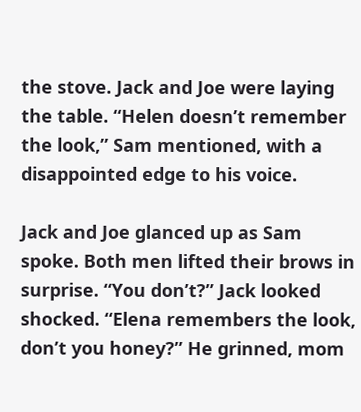the stove. Jack and Joe were laying the table. “Helen doesn’t remember the look,” Sam mentioned, with a disappointed edge to his voice.

Jack and Joe glanced up as Sam spoke. Both men lifted their brows in surprise. “You don’t?” Jack looked shocked. “Elena remembers the look, don’t you honey?” He grinned, mom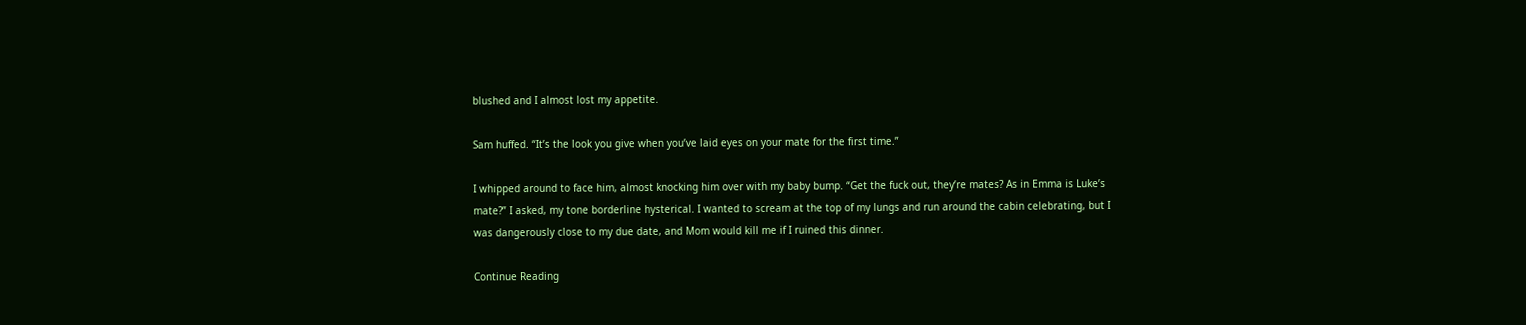blushed and I almost lost my appetite.

Sam huffed. “It’s the look you give when you’ve laid eyes on your mate for the first time.”

I whipped around to face him, almost knocking him over with my baby bump. “Get the fuck out, they’re mates? As in Emma is Luke’s mate?” I asked, my tone borderline hysterical. I wanted to scream at the top of my lungs and run around the cabin celebrating, but I was dangerously close to my due date, and Mom would kill me if I ruined this dinner.

Continue Reading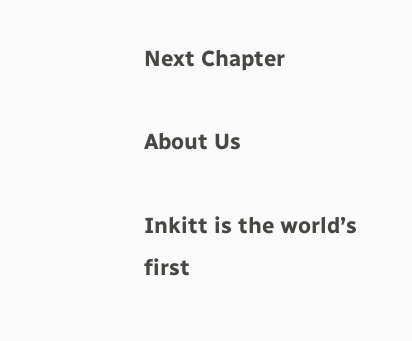Next Chapter

About Us

Inkitt is the world’s first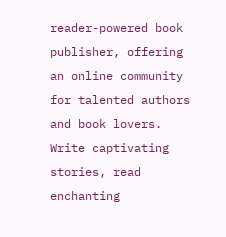reader-powered book publisher, offering an online community for talented authors and book lovers. Write captivating stories, read enchanting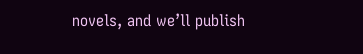novels, and we’ll publish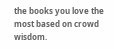the books you love the most based on crowd wisdom.